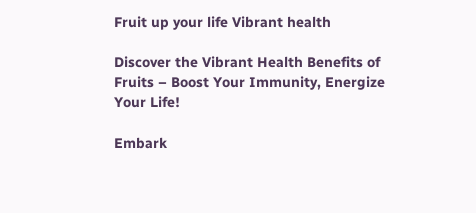Fruit up your life Vibrant health

Discover the Vibrant Health Benefits of Fruits – Boost Your Immunity, Energize Your Life!

Embark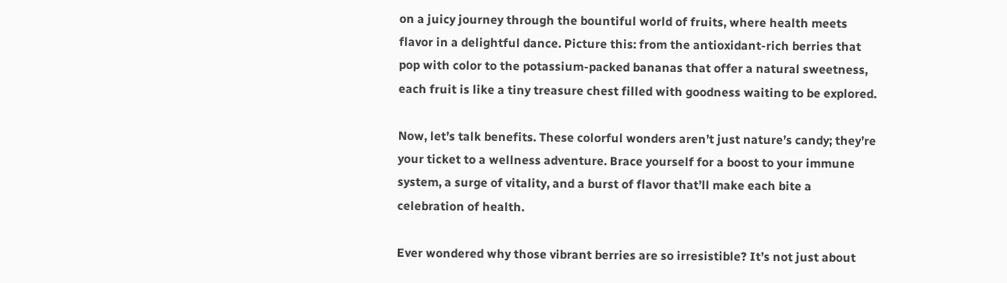on a juicy journey through the bountiful world of fruits, where health meets flavor in a delightful dance. Picture this: from the antioxidant-rich berries that pop with color to the potassium-packed bananas that offer a natural sweetness, each fruit is like a tiny treasure chest filled with goodness waiting to be explored.

Now, let’s talk benefits. These colorful wonders aren’t just nature’s candy; they’re your ticket to a wellness adventure. Brace yourself for a boost to your immune system, a surge of vitality, and a burst of flavor that’ll make each bite a celebration of health.

Ever wondered why those vibrant berries are so irresistible? It’s not just about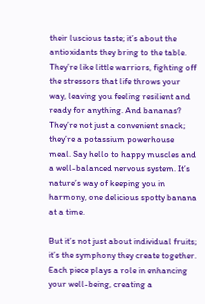their luscious taste; it’s about the antioxidants they bring to the table. They’re like little warriors, fighting off the stressors that life throws your way, leaving you feeling resilient and ready for anything. And bananas? They’re not just a convenient snack; they’re a potassium powerhouse meal. Say hello to happy muscles and a well-balanced nervous system. It’s nature’s way of keeping you in harmony, one delicious spotty banana at a time.

But it’s not just about individual fruits; it’s the symphony they create together. Each piece plays a role in enhancing your well-being, creating a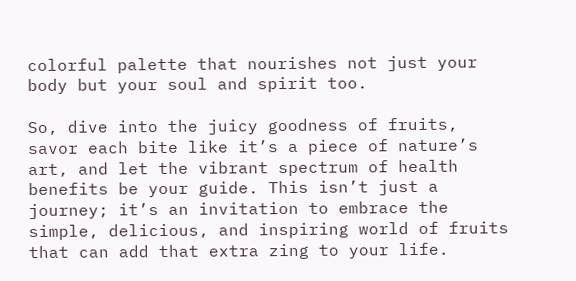colorful palette that nourishes not just your body but your soul and spirit too.

So, dive into the juicy goodness of fruits, savor each bite like it’s a piece of nature’s art, and let the vibrant spectrum of health benefits be your guide. This isn’t just a journey; it’s an invitation to embrace the simple, delicious, and inspiring world of fruits that can add that extra zing to your life.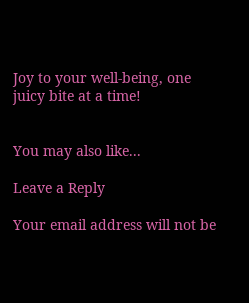Joy to your well-being, one juicy bite at a time!


You may also like...

Leave a Reply

Your email address will not be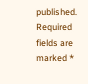published. Required fields are marked *